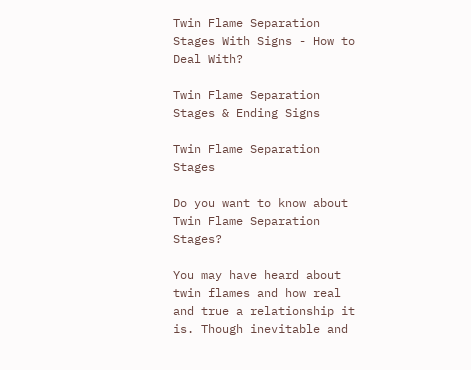Twin Flame Separation Stages With Signs - How to Deal With?

Twin Flame Separation Stages & Ending Signs

Twin Flame Separation Stages

Do you want to know about Twin Flame Separation Stages?

You may have heard about twin flames and how real and true a relationship it is. Though inevitable and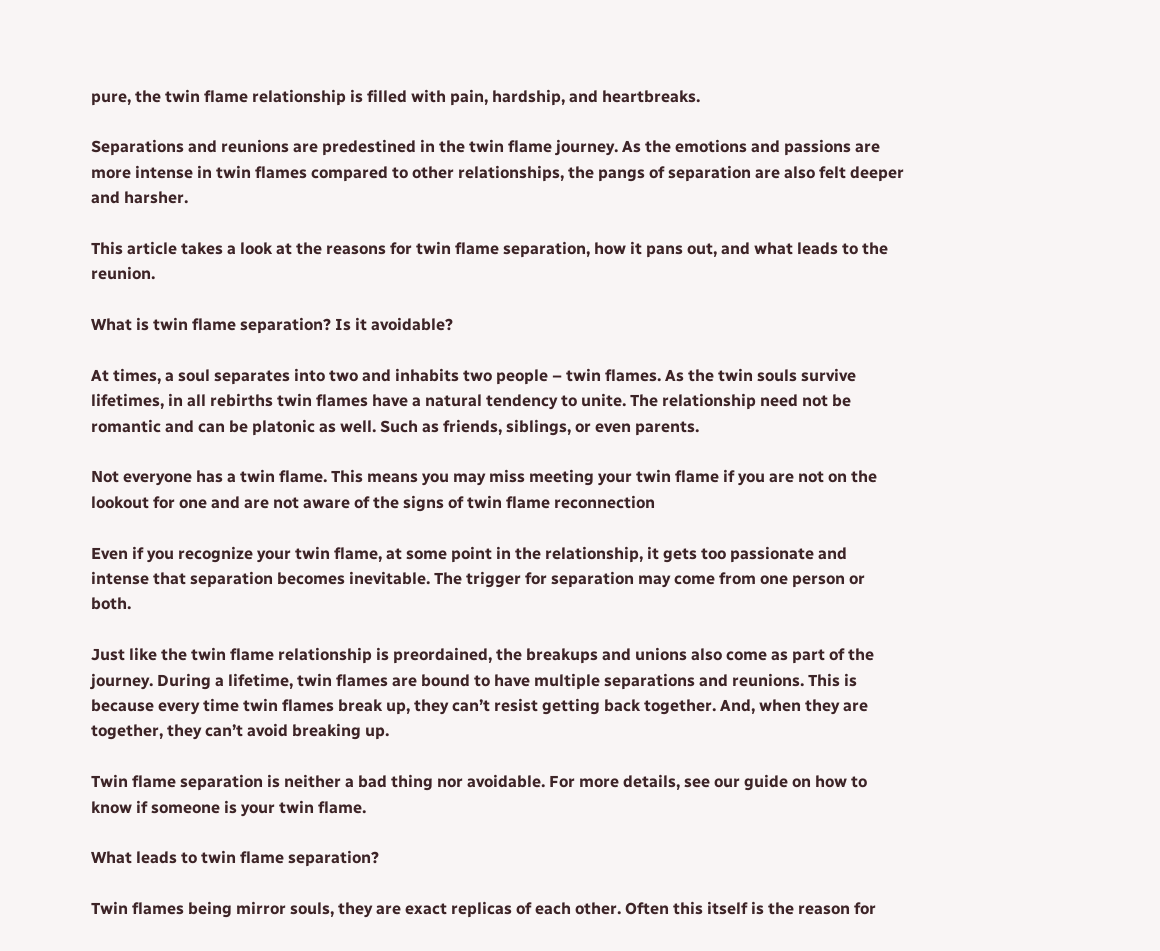pure, the twin flame relationship is filled with pain, hardship, and heartbreaks.

Separations and reunions are predestined in the twin flame journey. As the emotions and passions are more intense in twin flames compared to other relationships, the pangs of separation are also felt deeper and harsher.

This article takes a look at the reasons for twin flame separation, how it pans out, and what leads to the reunion.

What is twin flame separation? Is it avoidable?

At times, a soul separates into two and inhabits two people – twin flames. As the twin souls survive lifetimes, in all rebirths twin flames have a natural tendency to unite. The relationship need not be romantic and can be platonic as well. Such as friends, siblings, or even parents.

Not everyone has a twin flame. This means you may miss meeting your twin flame if you are not on the lookout for one and are not aware of the signs of twin flame reconnection

Even if you recognize your twin flame, at some point in the relationship, it gets too passionate and intense that separation becomes inevitable. The trigger for separation may come from one person or both.

Just like the twin flame relationship is preordained, the breakups and unions also come as part of the journey. During a lifetime, twin flames are bound to have multiple separations and reunions. This is because every time twin flames break up, they can’t resist getting back together. And, when they are together, they can’t avoid breaking up.

Twin flame separation is neither a bad thing nor avoidable. For more details, see our guide on how to know if someone is your twin flame.

What leads to twin flame separation?

Twin flames being mirror souls, they are exact replicas of each other. Often this itself is the reason for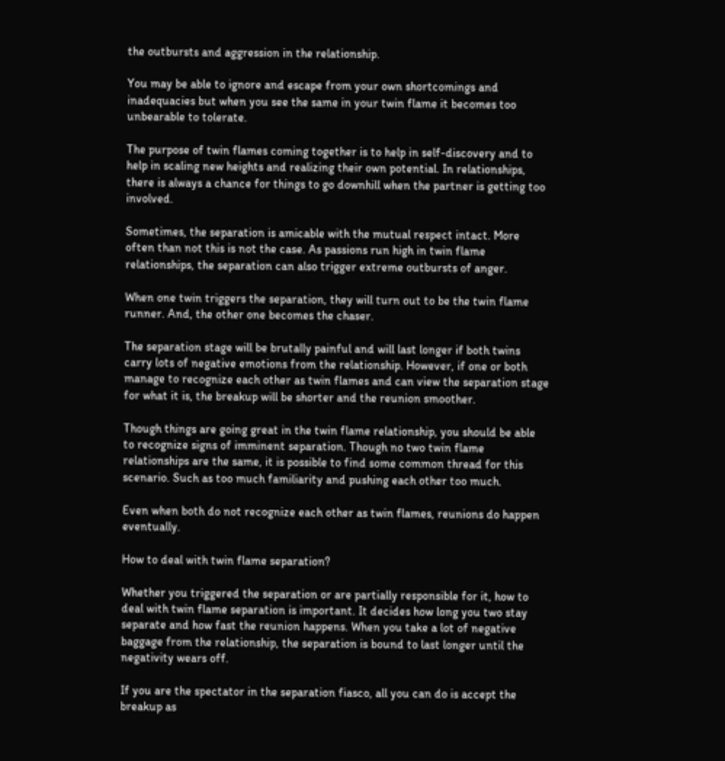the outbursts and aggression in the relationship.

You may be able to ignore and escape from your own shortcomings and inadequacies but when you see the same in your twin flame it becomes too unbearable to tolerate.

The purpose of twin flames coming together is to help in self-discovery and to help in scaling new heights and realizing their own potential. In relationships, there is always a chance for things to go downhill when the partner is getting too involved.

Sometimes, the separation is amicable with the mutual respect intact. More often than not this is not the case. As passions run high in twin flame relationships, the separation can also trigger extreme outbursts of anger.

When one twin triggers the separation, they will turn out to be the twin flame runner. And, the other one becomes the chaser.

The separation stage will be brutally painful and will last longer if both twins carry lots of negative emotions from the relationship. However, if one or both manage to recognize each other as twin flames and can view the separation stage for what it is, the breakup will be shorter and the reunion smoother.

Though things are going great in the twin flame relationship, you should be able to recognize signs of imminent separation. Though no two twin flame relationships are the same, it is possible to find some common thread for this scenario. Such as too much familiarity and pushing each other too much.

Even when both do not recognize each other as twin flames, reunions do happen eventually.

How to deal with twin flame separation?

Whether you triggered the separation or are partially responsible for it, how to deal with twin flame separation is important. It decides how long you two stay separate and how fast the reunion happens. When you take a lot of negative baggage from the relationship, the separation is bound to last longer until the negativity wears off.

If you are the spectator in the separation fiasco, all you can do is accept the breakup as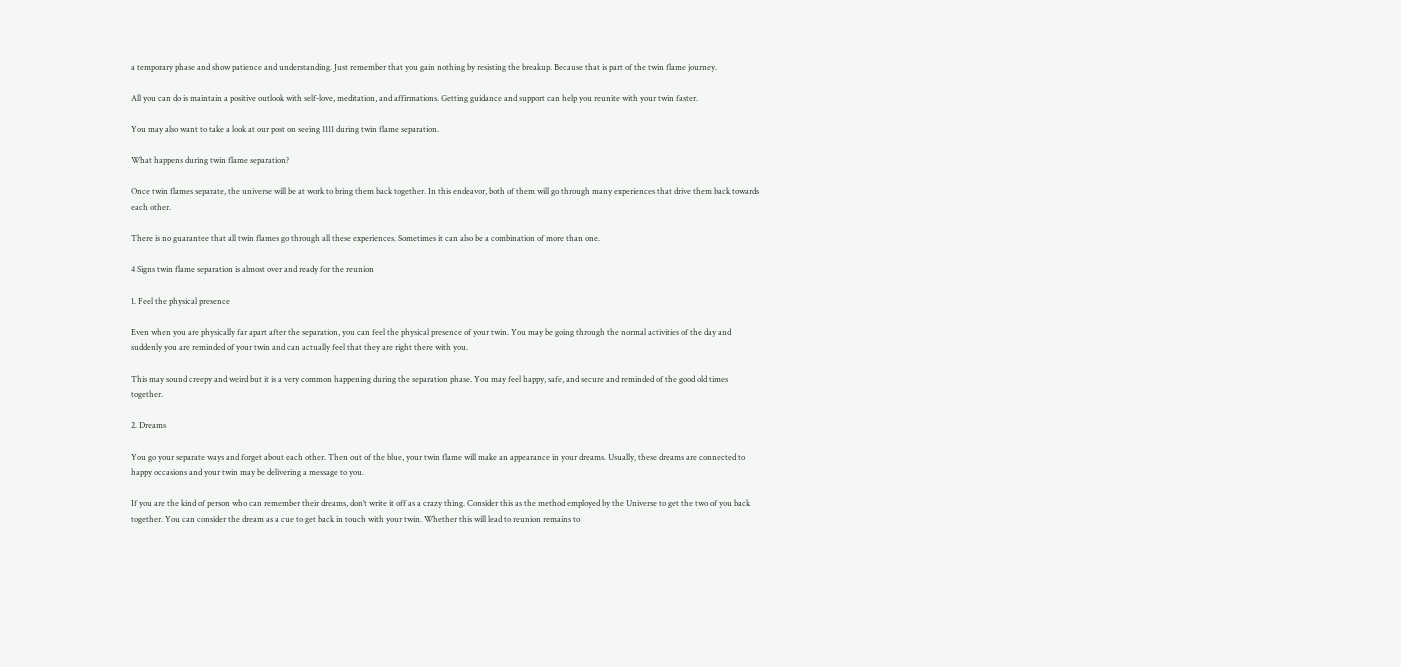a temporary phase and show patience and understanding. Just remember that you gain nothing by resisting the breakup. Because that is part of the twin flame journey.

All you can do is maintain a positive outlook with self-love, meditation, and affirmations. Getting guidance and support can help you reunite with your twin faster.

You may also want to take a look at our post on seeing 1111 during twin flame separation.

What happens during twin flame separation?

Once twin flames separate, the universe will be at work to bring them back together. In this endeavor, both of them will go through many experiences that drive them back towards each other.

There is no guarantee that all twin flames go through all these experiences. Sometimes it can also be a combination of more than one.

4 Signs twin flame separation is almost over and ready for the reunion

1. Feel the physical presence

Even when you are physically far apart after the separation, you can feel the physical presence of your twin. You may be going through the normal activities of the day and suddenly you are reminded of your twin and can actually feel that they are right there with you.

This may sound creepy and weird but it is a very common happening during the separation phase. You may feel happy, safe, and secure and reminded of the good old times together.

2. Dreams

You go your separate ways and forget about each other. Then out of the blue, your twin flame will make an appearance in your dreams. Usually, these dreams are connected to happy occasions and your twin may be delivering a message to you.

If you are the kind of person who can remember their dreams, don’t write it off as a crazy thing. Consider this as the method employed by the Universe to get the two of you back together. You can consider the dream as a cue to get back in touch with your twin. Whether this will lead to reunion remains to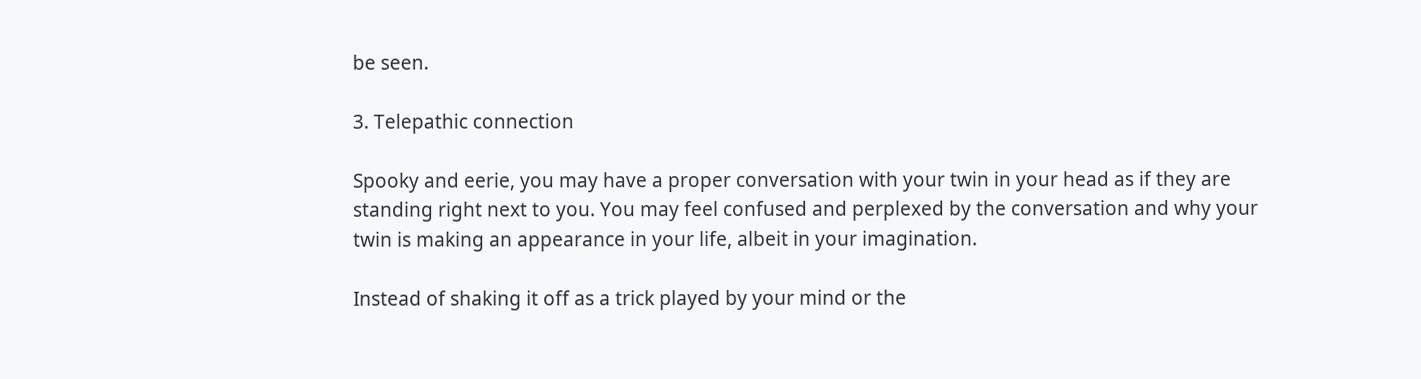be seen.

3. Telepathic connection

Spooky and eerie, you may have a proper conversation with your twin in your head as if they are standing right next to you. You may feel confused and perplexed by the conversation and why your twin is making an appearance in your life, albeit in your imagination.

Instead of shaking it off as a trick played by your mind or the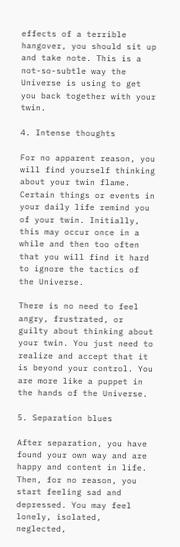effects of a terrible hangover, you should sit up and take note. This is a not-so-subtle way the Universe is using to get you back together with your twin.

4. Intense thoughts

For no apparent reason, you will find yourself thinking about your twin flame. Certain things or events in your daily life remind you of your twin. Initially, this may occur once in a while and then too often that you will find it hard to ignore the tactics of the Universe.

There is no need to feel angry, frustrated, or guilty about thinking about your twin. You just need to realize and accept that it is beyond your control. You are more like a puppet in the hands of the Universe.

5. Separation blues

After separation, you have found your own way and are happy and content in life. Then, for no reason, you start feeling sad and depressed. You may feel lonely, isolated, neglected,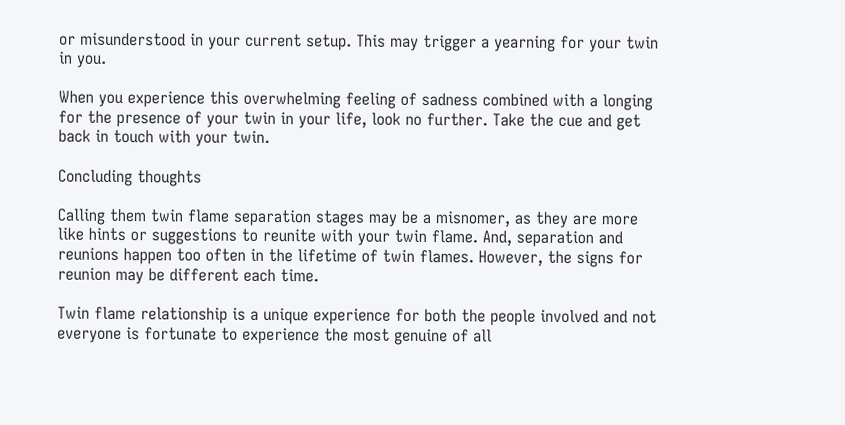or misunderstood in your current setup. This may trigger a yearning for your twin in you.

When you experience this overwhelming feeling of sadness combined with a longing for the presence of your twin in your life, look no further. Take the cue and get back in touch with your twin.

Concluding thoughts

Calling them twin flame separation stages may be a misnomer, as they are more like hints or suggestions to reunite with your twin flame. And, separation and reunions happen too often in the lifetime of twin flames. However, the signs for reunion may be different each time.

Twin flame relationship is a unique experience for both the people involved and not everyone is fortunate to experience the most genuine of all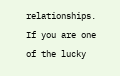relationships. If you are one of the lucky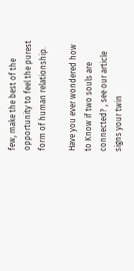few, make the best of the opportunity to feel the purest form of human relationship.

Have you ever wondered how to Know if two souls are connected? , see our article signs your twin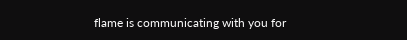flame is communicating with you for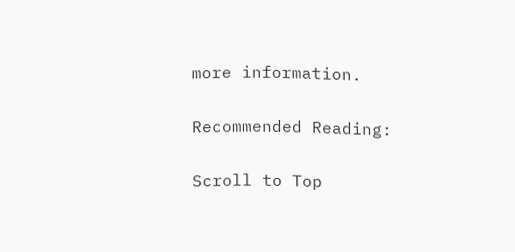more information.

Recommended Reading:

Scroll to Top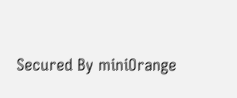Secured By miniOrange